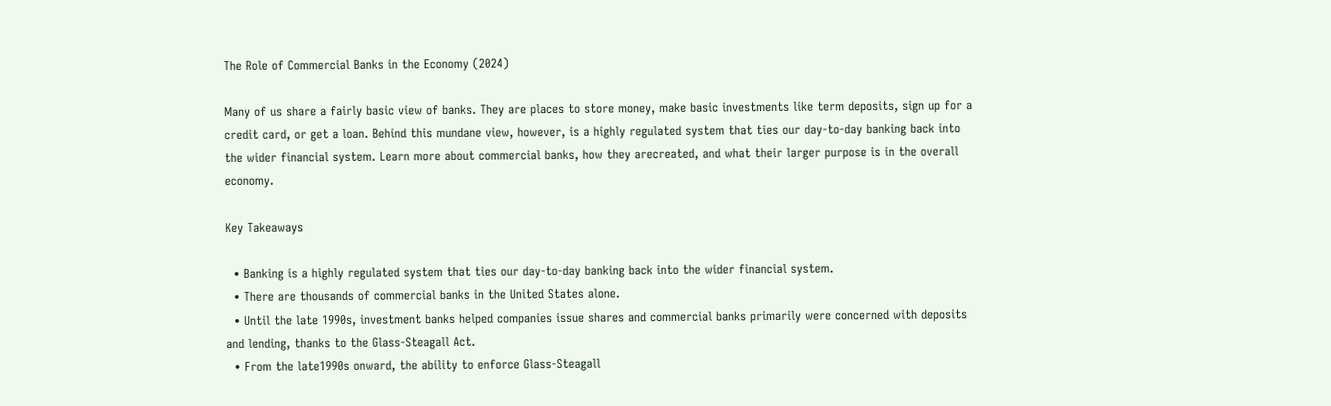The Role of Commercial Banks in the Economy (2024)

Many of us share a fairly basic view of banks. They are places to store money, make basic investments like term deposits, sign up for a credit card, or get a loan. Behind this mundane view, however, is a highly regulated system that ties our day-to-day banking back into the wider financial system. Learn more about commercial banks, how they arecreated, and what their larger purpose is in the overall economy.

Key Takeaways

  • Banking is a highly regulated system that ties our day-to-day banking back into the wider financial system.
  • There are thousands of commercial banks in the United States alone.
  • Until the late 1990s, investment banks helped companies issue shares and commercial banks primarily were concerned with deposits and lending, thanks to the Glass-Steagall Act.
  • From the late1990s onward, the ability to enforce Glass-Steagall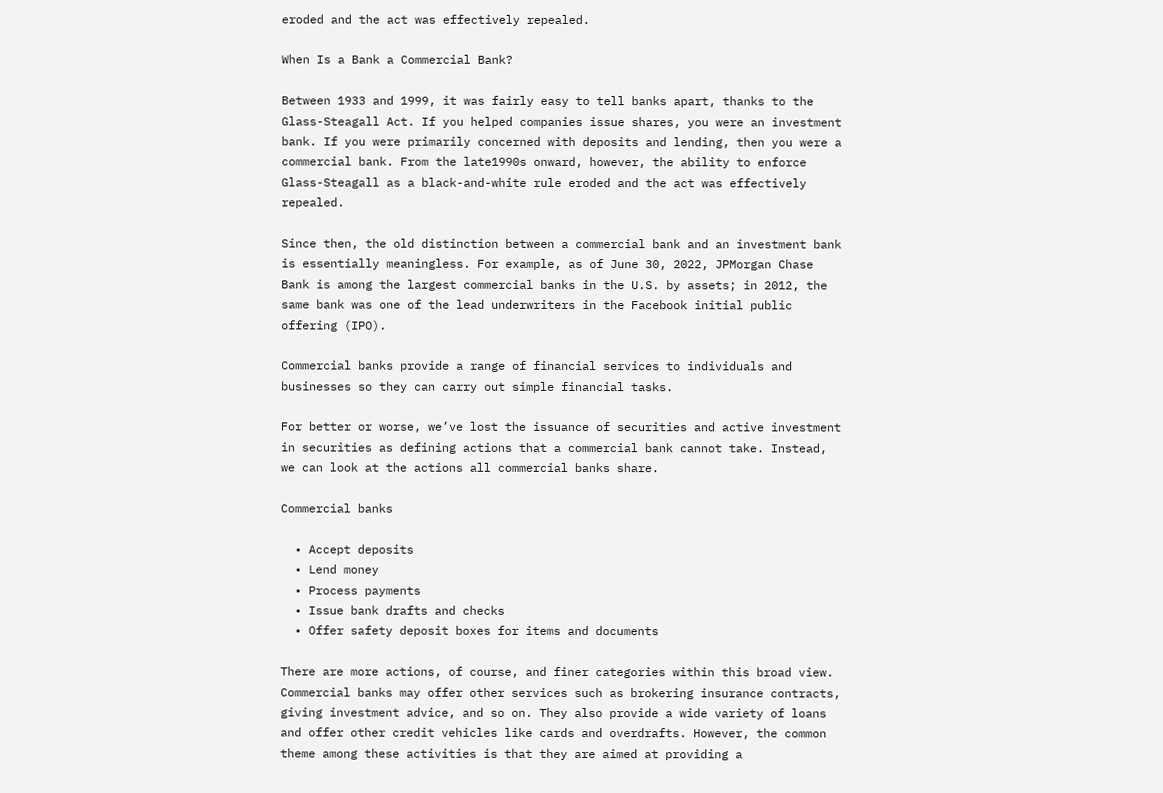eroded and the act was effectively repealed.

When Is a Bank a Commercial Bank?

Between 1933 and 1999, it was fairly easy to tell banks apart, thanks to the Glass-Steagall Act. If you helped companies issue shares, you were an investment bank. If you were primarily concerned with deposits and lending, then you were a commercial bank. From the late1990s onward, however, the ability to enforce Glass-Steagall as a black-and-white rule eroded and the act was effectively repealed.

Since then, the old distinction between a commercial bank and an investment bank is essentially meaningless. For example, as of June 30, 2022, JPMorgan Chase Bank is among the largest commercial banks in the U.S. by assets; in 2012, the same bank was one of the lead underwriters in the Facebook initial public offering (IPO).

Commercial banks provide a range of financial services to individuals and businesses so they can carry out simple financial tasks.

For better or worse, we’ve lost the issuance of securities and active investment in securities as defining actions that a commercial bank cannot take. Instead, we can look at the actions all commercial banks share.

Commercial banks

  • Accept deposits
  • Lend money
  • Process payments
  • Issue bank drafts and checks
  • Offer safety deposit boxes for items and documents

There are more actions, of course, and finer categories within this broad view. Commercial banks may offer other services such as brokering insurance contracts, giving investment advice, and so on. They also provide a wide variety of loans and offer other credit vehicles like cards and overdrafts. However, the common theme among these activities is that they are aimed at providing a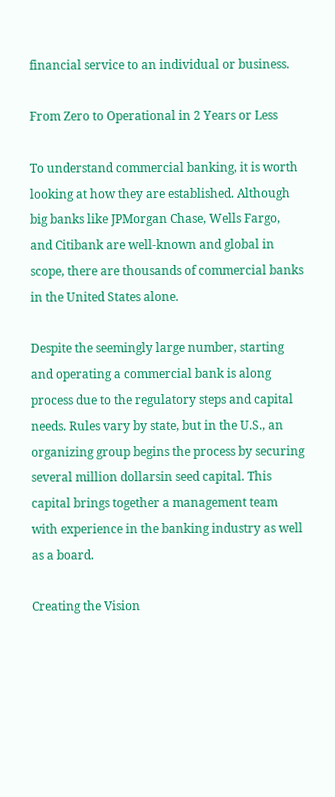financial service to an individual or business.

From Zero to Operational in 2 Years or Less

To understand commercial banking, it is worth looking at how they are established. Although big banks like JPMorgan Chase, Wells Fargo, and Citibank are well-known and global in scope, there are thousands of commercial banks in the United States alone.

Despite the seemingly large number, starting and operating a commercial bank is along process due to the regulatory steps and capital needs. Rules vary by state, but in the U.S., an organizing group begins the process by securing several million dollarsin seed capital. This capital brings together a management team with experience in the banking industry as well as a board.

Creating the Vision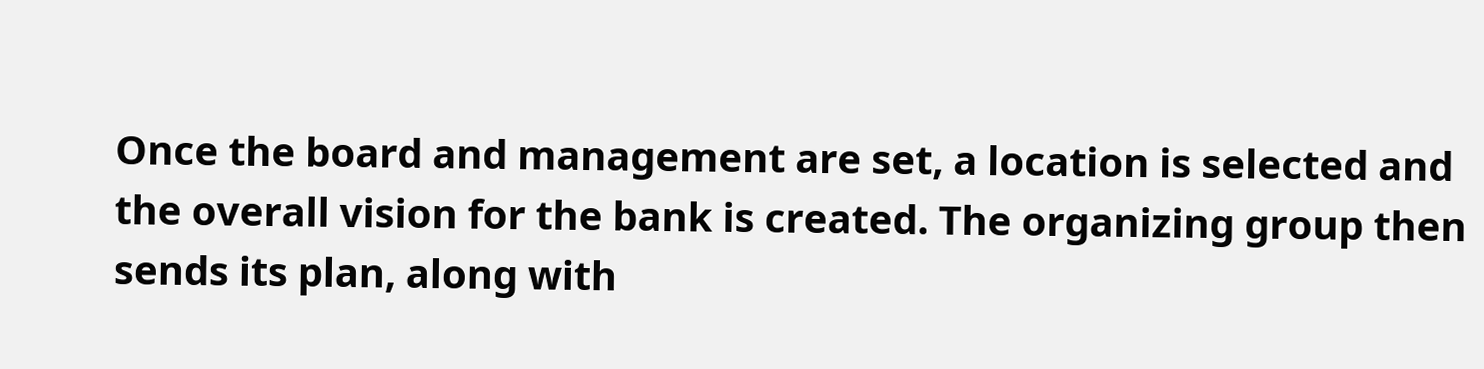Once the board and management are set, a location is selected and the overall vision for the bank is created. The organizing group then sends its plan, along with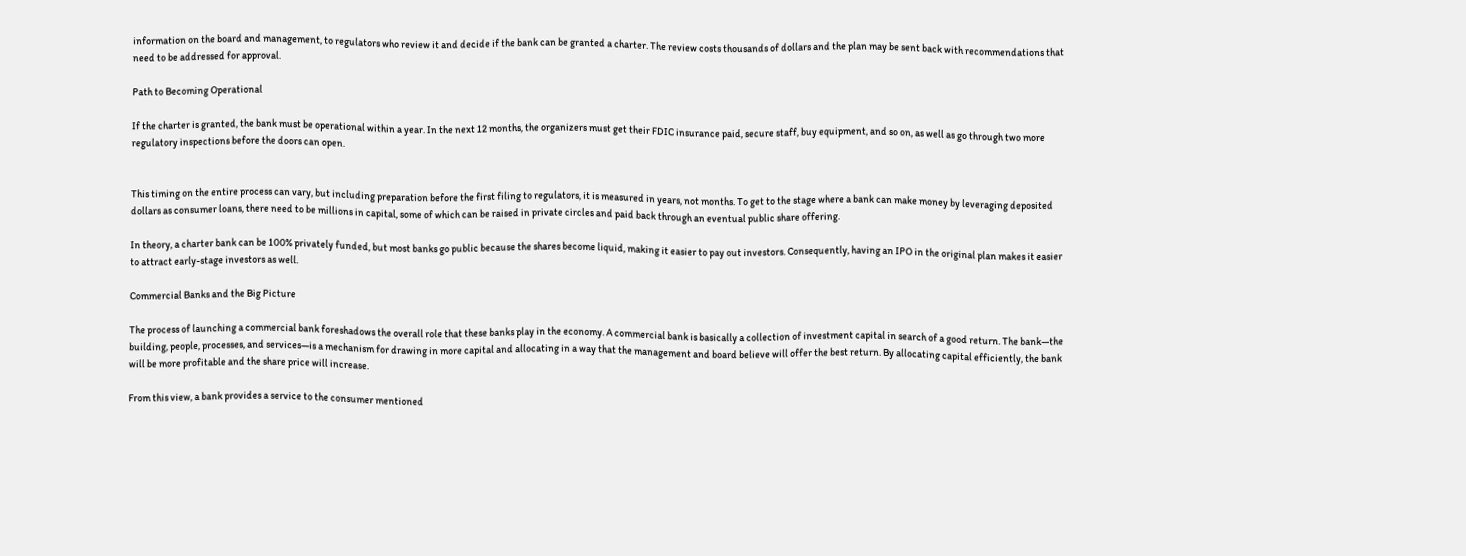information on the board and management, to regulators who review it and decide if the bank can be granted a charter. The review costs thousands of dollars and the plan may be sent back with recommendations that need to be addressed for approval.

Path to Becoming Operational

If the charter is granted, the bank must be operational within a year. In the next 12 months, the organizers must get their FDIC insurance paid, secure staff, buy equipment, and so on, as well as go through two more regulatory inspections before the doors can open.


This timing on the entire process can vary, but including preparation before the first filing to regulators, it is measured in years, not months. To get to the stage where a bank can make money by leveraging deposited dollars as consumer loans, there need to be millions in capital, some of which can be raised in private circles and paid back through an eventual public share offering.

In theory, a charter bank can be 100% privately funded, but most banks go public because the shares become liquid, making it easier to pay out investors. Consequently, having an IPO in the original plan makes it easier to attract early-stage investors as well.

Commercial Banks and the Big Picture

The process of launching a commercial bank foreshadows the overall role that these banks play in the economy. A commercial bank is basically a collection of investment capital in search of a good return. The bank—the building, people, processes, and services—is a mechanism for drawing in more capital and allocating in a way that the management and board believe will offer the best return. By allocating capital efficiently, the bank will be more profitable and the share price will increase.

From this view, a bank provides a service to the consumer mentioned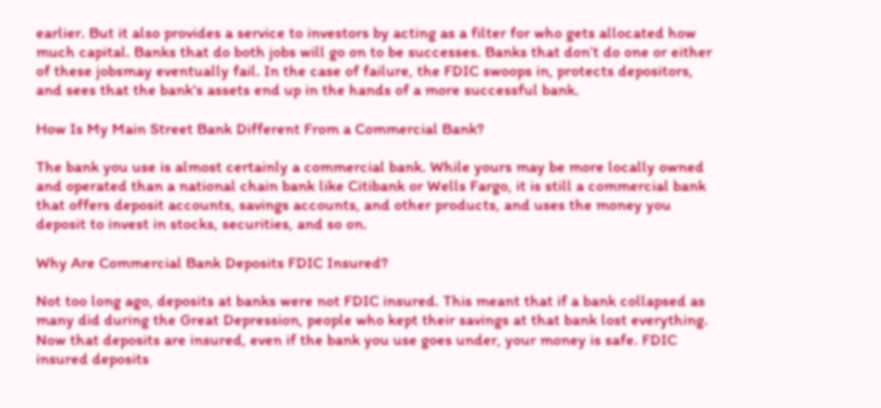earlier. But it also provides a service to investors by acting as a filter for who gets allocated how much capital. Banks that do both jobs will go on to be successes. Banks that don’t do one or either of these jobsmay eventually fail. In the case of failure, the FDIC swoops in, protects depositors, and sees that the bank's assets end up in the hands of a more successful bank.

How Is My Main Street Bank Different From a Commercial Bank?

The bank you use is almost certainly a commercial bank. While yours may be more locally owned and operated than a national chain bank like Citibank or Wells Fargo, it is still a commercial bank that offers deposit accounts, savings accounts, and other products, and uses the money you deposit to invest in stocks, securities, and so on.

Why Are Commercial Bank Deposits FDIC Insured?

Not too long ago, deposits at banks were not FDIC insured. This meant that if a bank collapsed as many did during the Great Depression, people who kept their savings at that bank lost everything. Now that deposits are insured, even if the bank you use goes under, your money is safe. FDIC insured deposits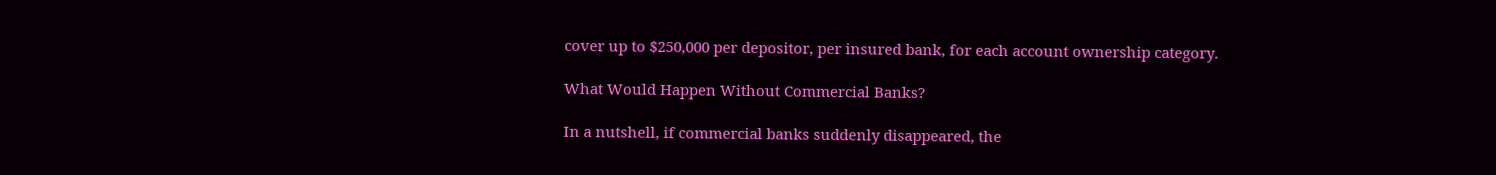cover up to $250,000 per depositor, per insured bank, for each account ownership category.

What Would Happen Without Commercial Banks?

In a nutshell, if commercial banks suddenly disappeared, the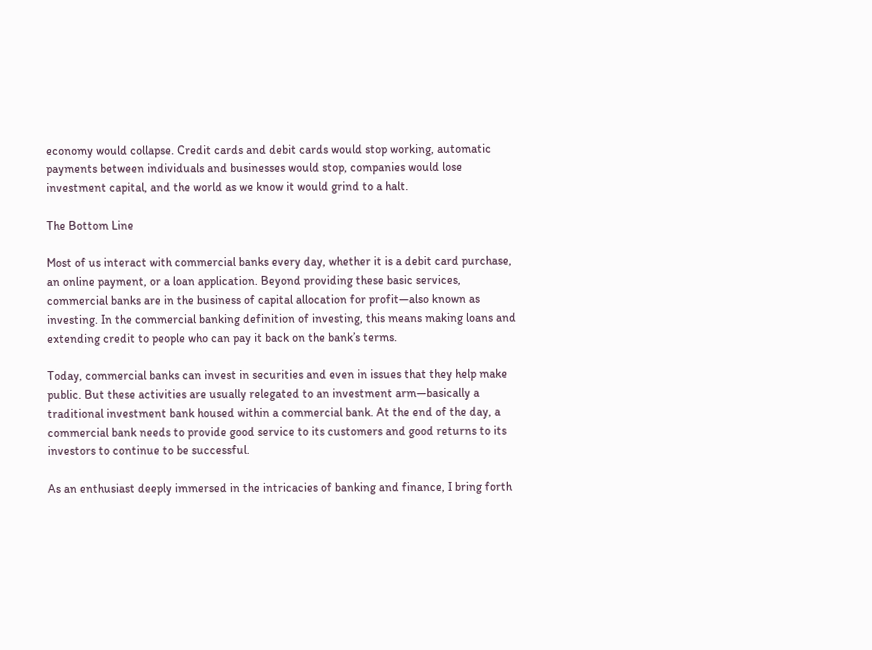economy would collapse. Credit cards and debit cards would stop working, automatic payments between individuals and businesses would stop, companies would lose investment capital, and the world as we know it would grind to a halt.

The Bottom Line

Most of us interact with commercial banks every day, whether it is a debit card purchase, an online payment, or a loan application. Beyond providing these basic services, commercial banks are in the business of capital allocation for profit—also known as investing. In the commercial banking definition of investing, this means making loans and extending credit to people who can pay it back on the bank’s terms.

Today, commercial banks can invest in securities and even in issues that they help make public. But these activities are usually relegated to an investment arm—basically a traditional investment bank housed within a commercial bank. At the end of the day, a commercial bank needs to provide good service to its customers and good returns to its investors to continue to be successful.

As an enthusiast deeply immersed in the intricacies of banking and finance, I bring forth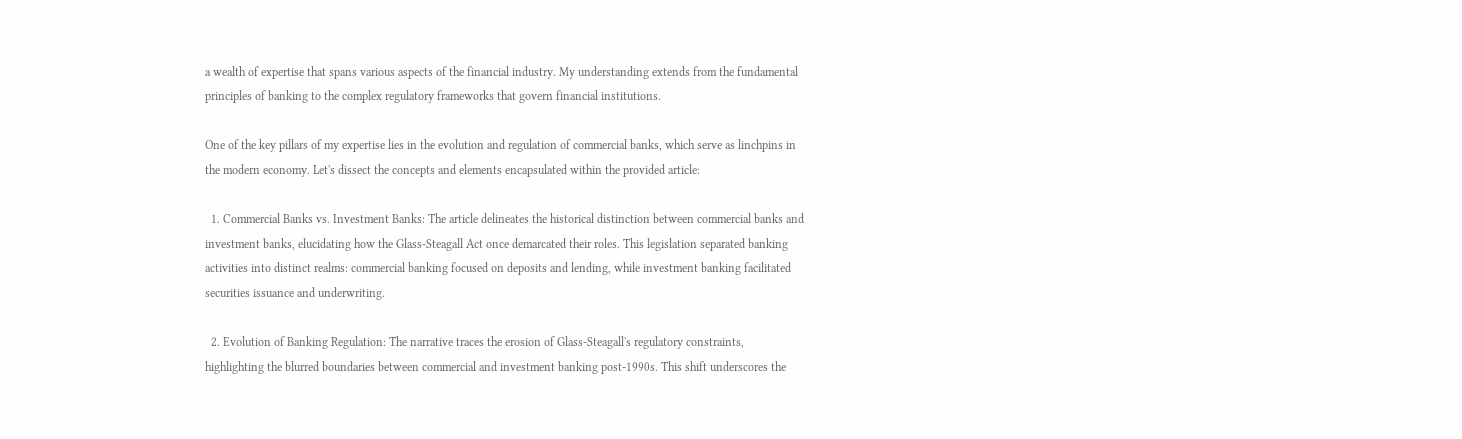a wealth of expertise that spans various aspects of the financial industry. My understanding extends from the fundamental principles of banking to the complex regulatory frameworks that govern financial institutions.

One of the key pillars of my expertise lies in the evolution and regulation of commercial banks, which serve as linchpins in the modern economy. Let's dissect the concepts and elements encapsulated within the provided article:

  1. Commercial Banks vs. Investment Banks: The article delineates the historical distinction between commercial banks and investment banks, elucidating how the Glass-Steagall Act once demarcated their roles. This legislation separated banking activities into distinct realms: commercial banking focused on deposits and lending, while investment banking facilitated securities issuance and underwriting.

  2. Evolution of Banking Regulation: The narrative traces the erosion of Glass-Steagall's regulatory constraints, highlighting the blurred boundaries between commercial and investment banking post-1990s. This shift underscores the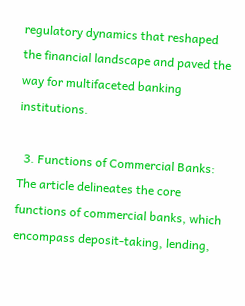regulatory dynamics that reshaped the financial landscape and paved the way for multifaceted banking institutions.

  3. Functions of Commercial Banks: The article delineates the core functions of commercial banks, which encompass deposit-taking, lending,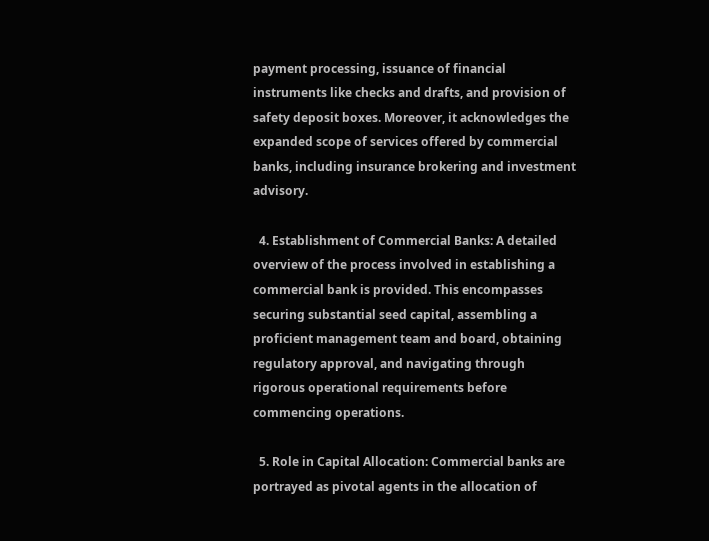payment processing, issuance of financial instruments like checks and drafts, and provision of safety deposit boxes. Moreover, it acknowledges the expanded scope of services offered by commercial banks, including insurance brokering and investment advisory.

  4. Establishment of Commercial Banks: A detailed overview of the process involved in establishing a commercial bank is provided. This encompasses securing substantial seed capital, assembling a proficient management team and board, obtaining regulatory approval, and navigating through rigorous operational requirements before commencing operations.

  5. Role in Capital Allocation: Commercial banks are portrayed as pivotal agents in the allocation of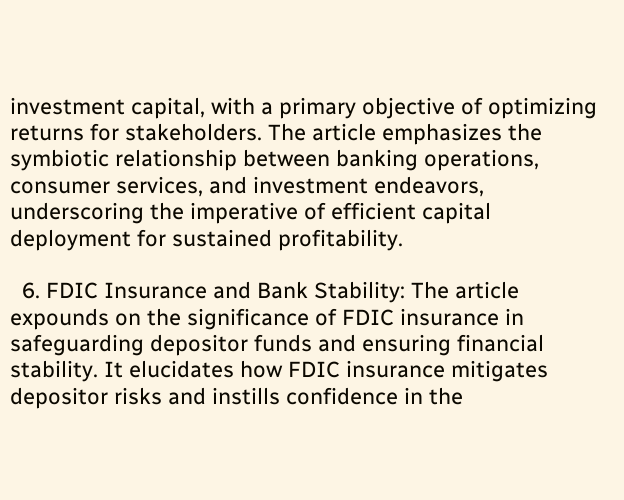investment capital, with a primary objective of optimizing returns for stakeholders. The article emphasizes the symbiotic relationship between banking operations, consumer services, and investment endeavors, underscoring the imperative of efficient capital deployment for sustained profitability.

  6. FDIC Insurance and Bank Stability: The article expounds on the significance of FDIC insurance in safeguarding depositor funds and ensuring financial stability. It elucidates how FDIC insurance mitigates depositor risks and instills confidence in the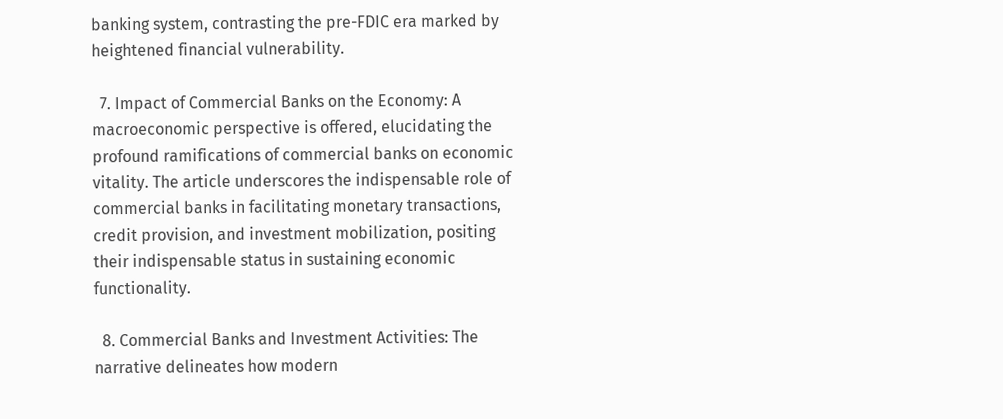banking system, contrasting the pre-FDIC era marked by heightened financial vulnerability.

  7. Impact of Commercial Banks on the Economy: A macroeconomic perspective is offered, elucidating the profound ramifications of commercial banks on economic vitality. The article underscores the indispensable role of commercial banks in facilitating monetary transactions, credit provision, and investment mobilization, positing their indispensable status in sustaining economic functionality.

  8. Commercial Banks and Investment Activities: The narrative delineates how modern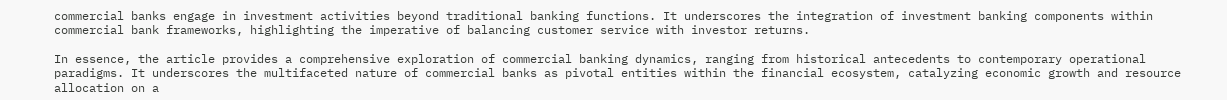commercial banks engage in investment activities beyond traditional banking functions. It underscores the integration of investment banking components within commercial bank frameworks, highlighting the imperative of balancing customer service with investor returns.

In essence, the article provides a comprehensive exploration of commercial banking dynamics, ranging from historical antecedents to contemporary operational paradigms. It underscores the multifaceted nature of commercial banks as pivotal entities within the financial ecosystem, catalyzing economic growth and resource allocation on a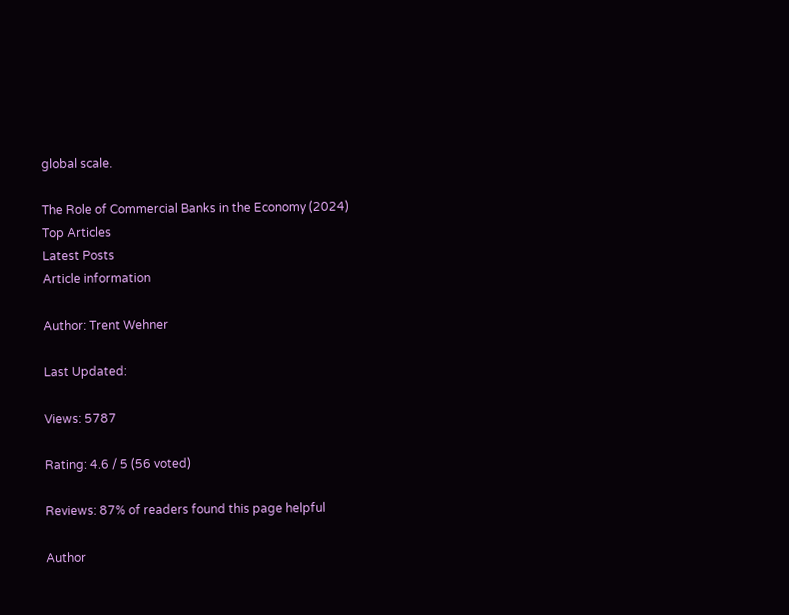global scale.

The Role of Commercial Banks in the Economy (2024)
Top Articles
Latest Posts
Article information

Author: Trent Wehner

Last Updated:

Views: 5787

Rating: 4.6 / 5 (56 voted)

Reviews: 87% of readers found this page helpful

Author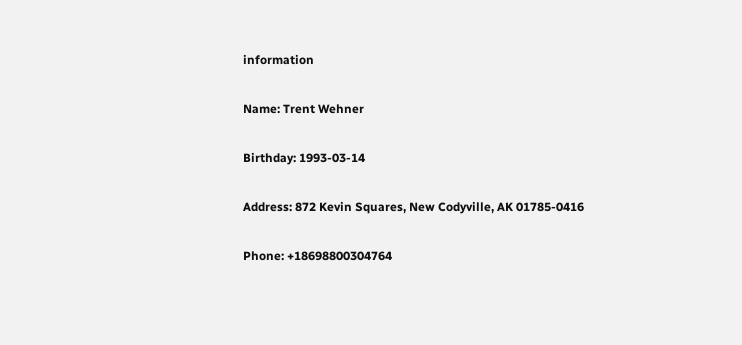information

Name: Trent Wehner

Birthday: 1993-03-14

Address: 872 Kevin Squares, New Codyville, AK 01785-0416

Phone: +18698800304764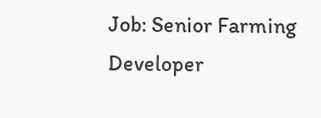Job: Senior Farming Developer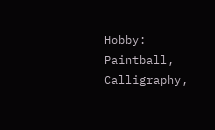Hobby: Paintball, Calligraphy,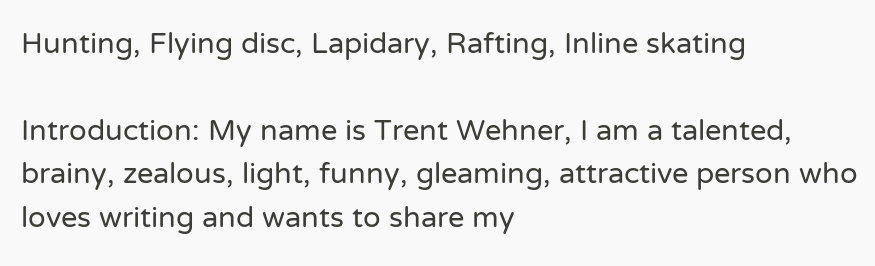Hunting, Flying disc, Lapidary, Rafting, Inline skating

Introduction: My name is Trent Wehner, I am a talented, brainy, zealous, light, funny, gleaming, attractive person who loves writing and wants to share my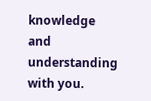knowledge and understanding with you.